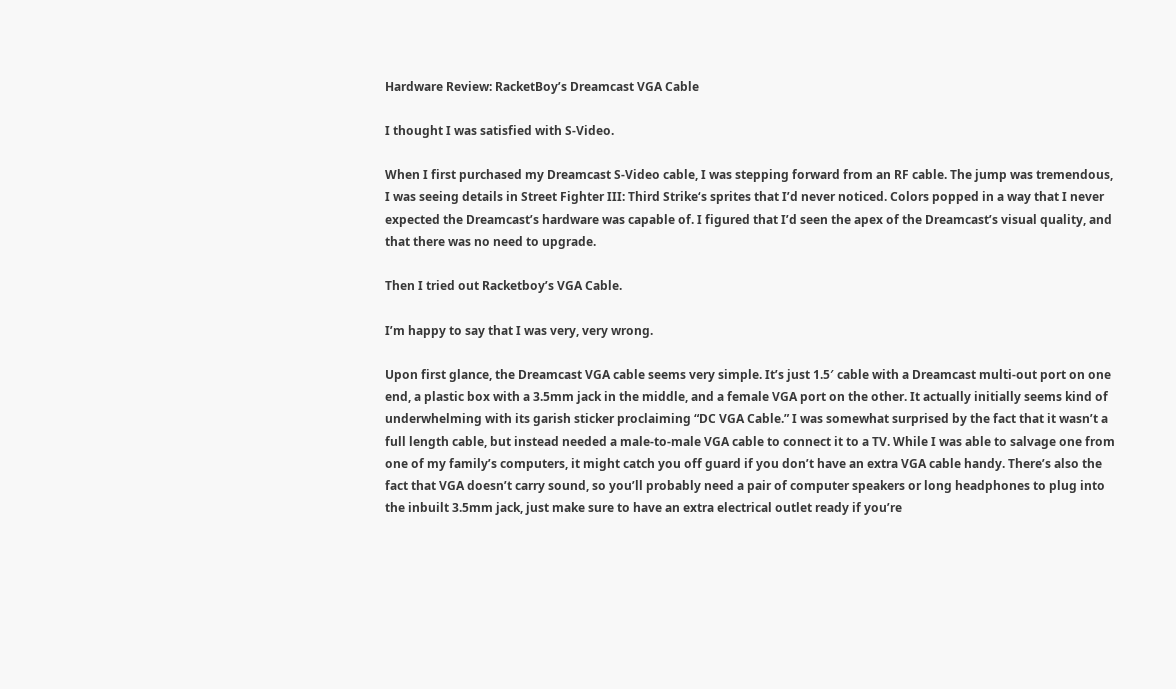Hardware Review: RacketBoy’s Dreamcast VGA Cable

I thought I was satisfied with S-Video.

When I first purchased my Dreamcast S-Video cable, I was stepping forward from an RF cable. The jump was tremendous, I was seeing details in Street Fighter III: Third Strike‘s sprites that I’d never noticed. Colors popped in a way that I never expected the Dreamcast’s hardware was capable of. I figured that I’d seen the apex of the Dreamcast’s visual quality, and that there was no need to upgrade.

Then I tried out Racketboy’s VGA Cable.

I’m happy to say that I was very, very wrong.

Upon first glance, the Dreamcast VGA cable seems very simple. It’s just 1.5′ cable with a Dreamcast multi-out port on one end, a plastic box with a 3.5mm jack in the middle, and a female VGA port on the other. It actually initially seems kind of underwhelming with its garish sticker proclaiming “DC VGA Cable.” I was somewhat surprised by the fact that it wasn’t a full length cable, but instead needed a male-to-male VGA cable to connect it to a TV. While I was able to salvage one from one of my family’s computers, it might catch you off guard if you don’t have an extra VGA cable handy. There’s also the fact that VGA doesn’t carry sound, so you’ll probably need a pair of computer speakers or long headphones to plug into the inbuilt 3.5mm jack, just make sure to have an extra electrical outlet ready if you’re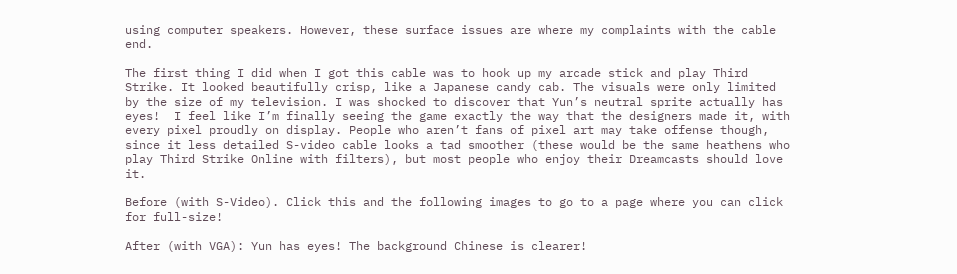using computer speakers. However, these surface issues are where my complaints with the cable end.

The first thing I did when I got this cable was to hook up my arcade stick and play Third Strike. It looked beautifully crisp, like a Japanese candy cab. The visuals were only limited by the size of my television. I was shocked to discover that Yun’s neutral sprite actually has eyes!  I feel like I’m finally seeing the game exactly the way that the designers made it, with every pixel proudly on display. People who aren’t fans of pixel art may take offense though, since it less detailed S-video cable looks a tad smoother (these would be the same heathens who play Third Strike Online with filters), but most people who enjoy their Dreamcasts should love it.

Before (with S-Video). Click this and the following images to go to a page where you can click for full-size!

After (with VGA): Yun has eyes! The background Chinese is clearer!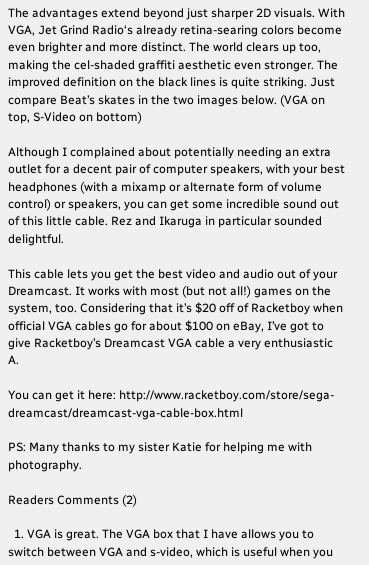The advantages extend beyond just sharper 2D visuals. With VGA, Jet Grind Radio‘s already retina-searing colors become even brighter and more distinct. The world clears up too, making the cel-shaded graffiti aesthetic even stronger. The improved definition on the black lines is quite striking. Just compare Beat’s skates in the two images below. (VGA on top, S-Video on bottom)

Although I complained about potentially needing an extra outlet for a decent pair of computer speakers, with your best headphones (with a mixamp or alternate form of volume control) or speakers, you can get some incredible sound out of this little cable. Rez and Ikaruga in particular sounded delightful.

This cable lets you get the best video and audio out of your Dreamcast. It works with most (but not all!) games on the system, too. Considering that it’s $20 off of Racketboy when official VGA cables go for about $100 on eBay, I’ve got to give Racketboy’s Dreamcast VGA cable a very enthusiastic A.

You can get it here: http://www.racketboy.com/store/sega-dreamcast/dreamcast-vga-cable-box.html

PS: Many thanks to my sister Katie for helping me with photography.

Readers Comments (2)

  1. VGA is great. The VGA box that I have allows you to switch between VGA and s-video, which is useful when you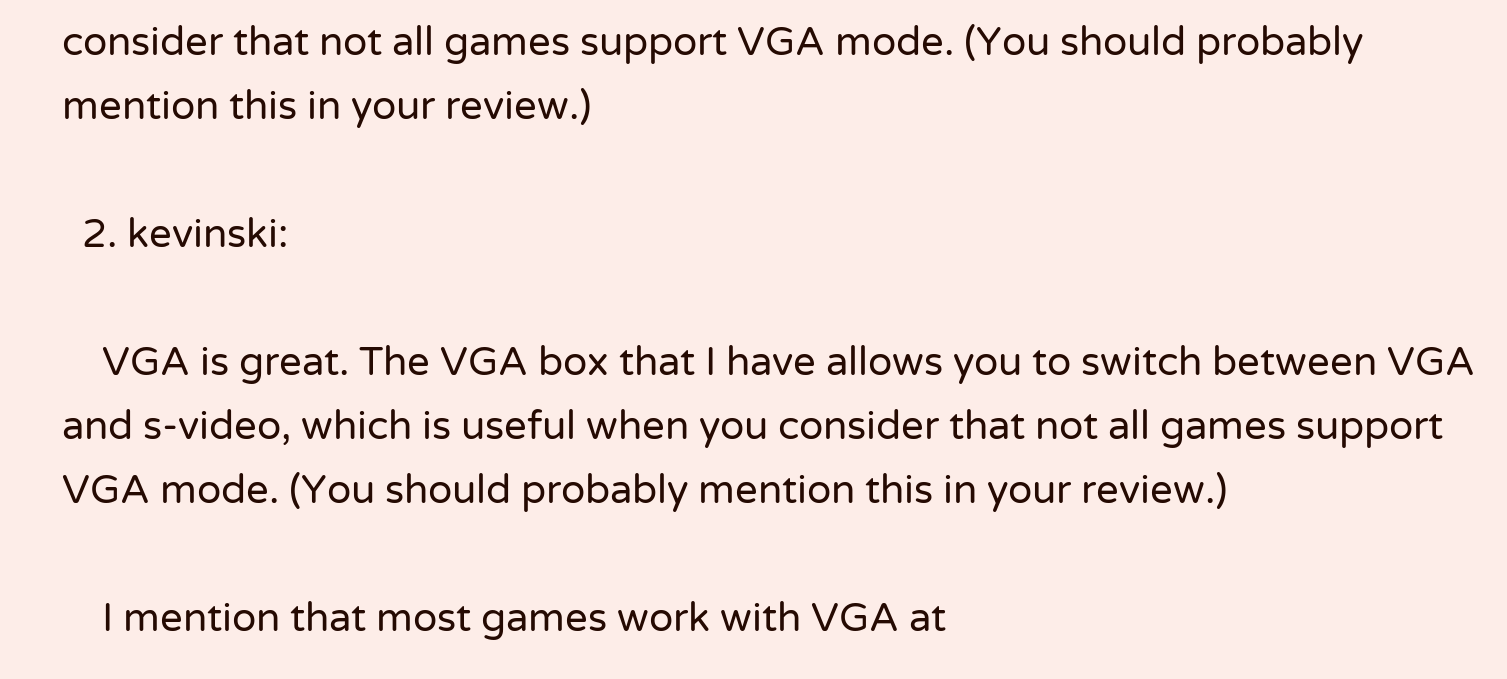consider that not all games support VGA mode. (You should probably mention this in your review.)

  2. kevinski:

    VGA is great. The VGA box that I have allows you to switch between VGA and s-video, which is useful when you consider that not all games support VGA mode. (You should probably mention this in your review.)

    I mention that most games work with VGA at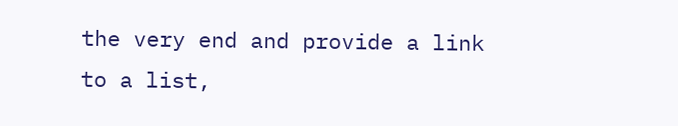the very end and provide a link to a list,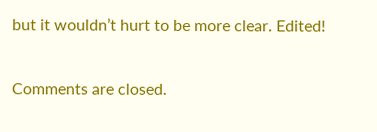but it wouldn’t hurt to be more clear. Edited!

Comments are closed.